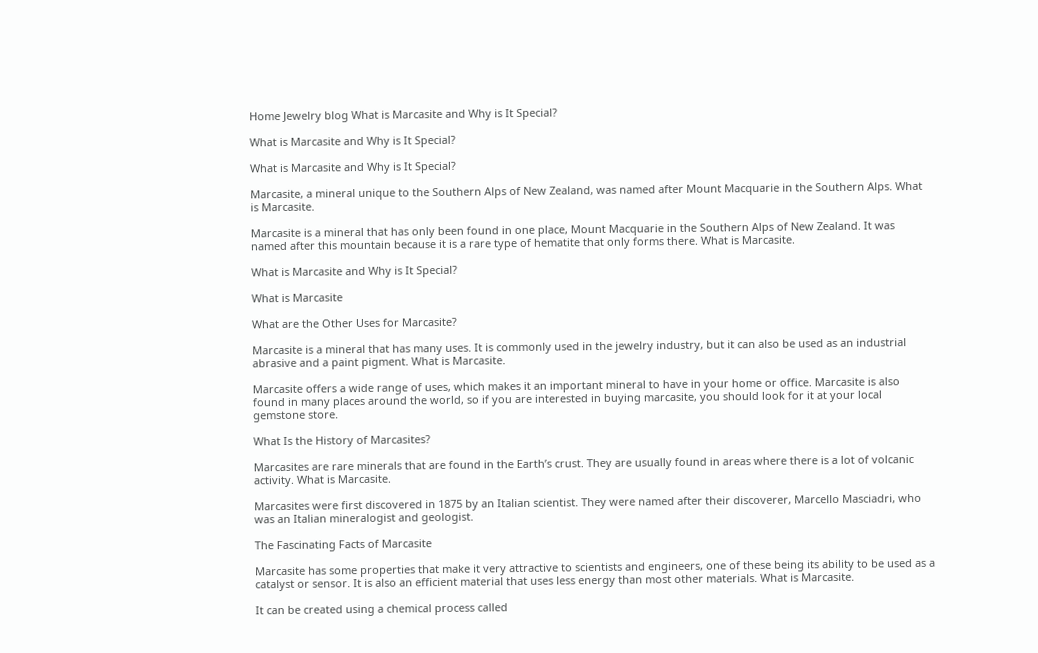Home Jewelry blog What is Marcasite and Why is It Special?

What is Marcasite and Why is It Special?

What is Marcasite and Why is It Special?

Marcasite, a mineral unique to the Southern Alps of New Zealand, was named after Mount Macquarie in the Southern Alps. What is Marcasite.

Marcasite is a mineral that has only been found in one place, Mount Macquarie in the Southern Alps of New Zealand. It was named after this mountain because it is a rare type of hematite that only forms there. What is Marcasite.

What is Marcasite and Why is It Special?

What is Marcasite

What are the Other Uses for Marcasite?

Marcasite is a mineral that has many uses. It is commonly used in the jewelry industry, but it can also be used as an industrial abrasive and a paint pigment. What is Marcasite.

Marcasite offers a wide range of uses, which makes it an important mineral to have in your home or office. Marcasite is also found in many places around the world, so if you are interested in buying marcasite, you should look for it at your local gemstone store.

What Is the History of Marcasites?

Marcasites are rare minerals that are found in the Earth’s crust. They are usually found in areas where there is a lot of volcanic activity. What is Marcasite.

Marcasites were first discovered in 1875 by an Italian scientist. They were named after their discoverer, Marcello Masciadri, who was an Italian mineralogist and geologist.

The Fascinating Facts of Marcasite

Marcasite has some properties that make it very attractive to scientists and engineers, one of these being its ability to be used as a catalyst or sensor. It is also an efficient material that uses less energy than most other materials. What is Marcasite.

It can be created using a chemical process called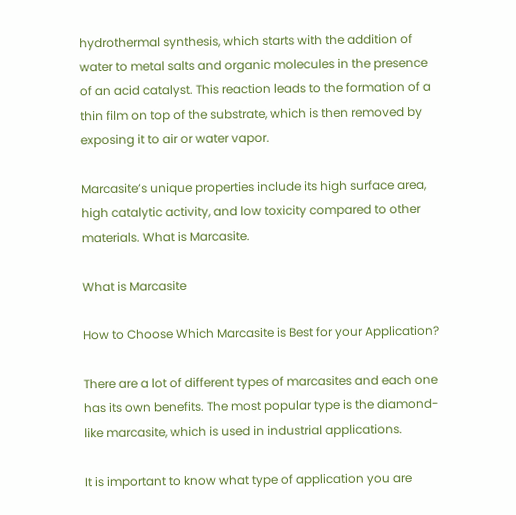hydrothermal synthesis, which starts with the addition of water to metal salts and organic molecules in the presence of an acid catalyst. This reaction leads to the formation of a thin film on top of the substrate, which is then removed by exposing it to air or water vapor.

Marcasite’s unique properties include its high surface area, high catalytic activity, and low toxicity compared to other materials. What is Marcasite.

What is Marcasite

How to Choose Which Marcasite is Best for your Application?

There are a lot of different types of marcasites and each one has its own benefits. The most popular type is the diamond-like marcasite, which is used in industrial applications.

It is important to know what type of application you are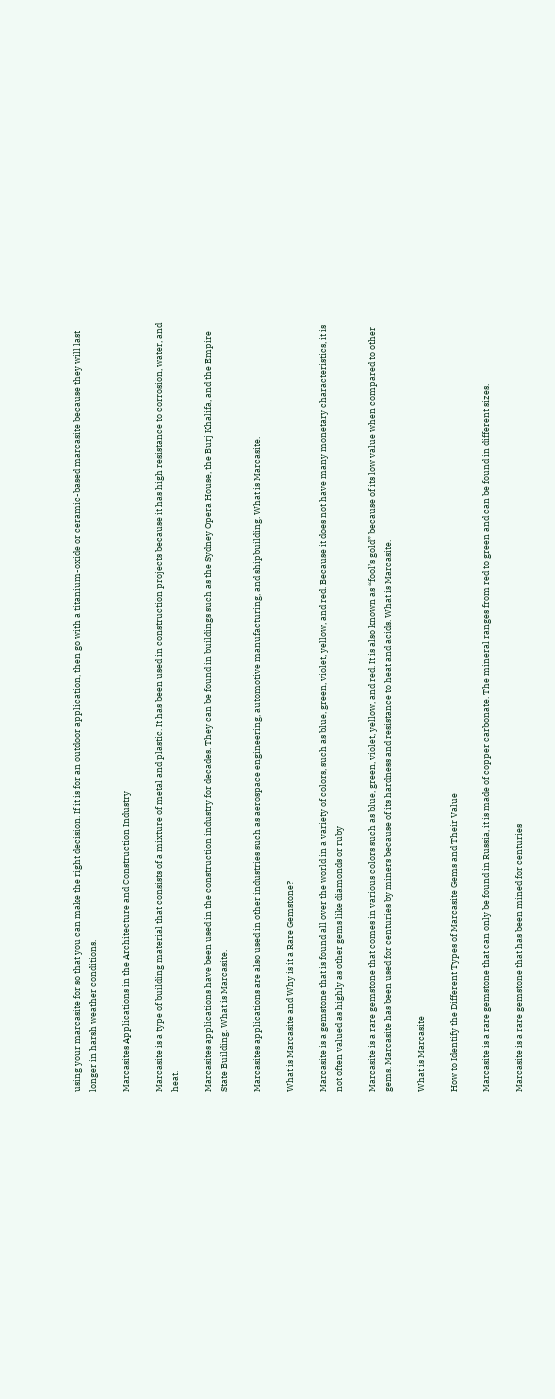using your marcasite for so that you can make the right decision. If it is for an outdoor application, then go with a titanium-oxide or ceramic-based marcasite because they will last longer in harsh weather conditions.

Marcasites Applications in the Architecture and Construction Industry

Marcasite is a type of building material that consists of a mixture of metal and plastic. It has been used in construction projects because it has high resistance to corrosion, water, and heat.

Marcasites applications have been used in the construction industry for decades. They can be found in buildings such as the Sydney Opera House, the Burj Khalifa, and the Empire State Building. What is Marcasite.

Marcasites applications are also used in other industries such as aerospace engineering, automotive manufacturing, and shipbuilding. What is Marcasite.

What is Marcasite and Why is it a Rare Gemstone?

Marcasite is a gemstone that is found all over the world in a variety of colors, such as blue, green, violet, yellow, and red. Because it does not have many monetary characteristics, it is not often valued as highly as other gems like diamonds or ruby

Marcasite is a rare gemstone that comes in various colors such as blue, green, violet, yellow, and red. It is also known as “fool’s gold” because of its low value when compared to other gems. Marcasite has been used for centuries by miners because of its hardness and resistance to heat and acids. What is Marcasite.

What is Marcasite

How to Identify the Different Types of Marcasite Gems and Their Value

Marcasite is a rare gemstone that can only be found in Russia, it is made of copper carbonate. The mineral ranges from red to green and can be found in different sizes.

Marcasite is a rare gemstone that has been mined for centuries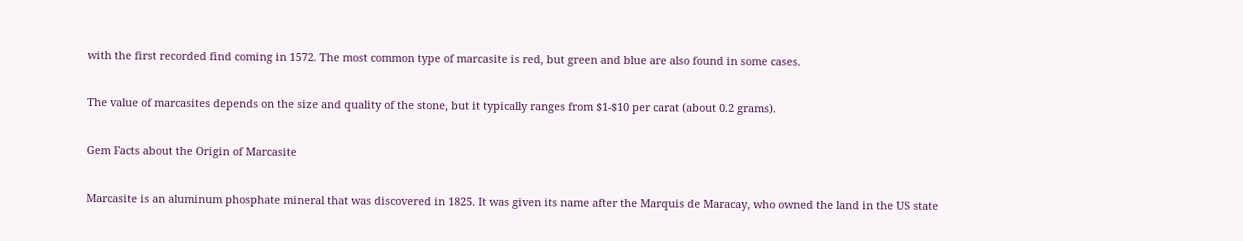with the first recorded find coming in 1572. The most common type of marcasite is red, but green and blue are also found in some cases.

The value of marcasites depends on the size and quality of the stone, but it typically ranges from $1-$10 per carat (about 0.2 grams).

Gem Facts about the Origin of Marcasite

Marcasite is an aluminum phosphate mineral that was discovered in 1825. It was given its name after the Marquis de Maracay, who owned the land in the US state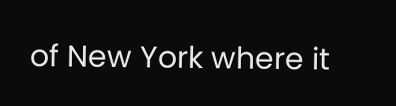of New York where it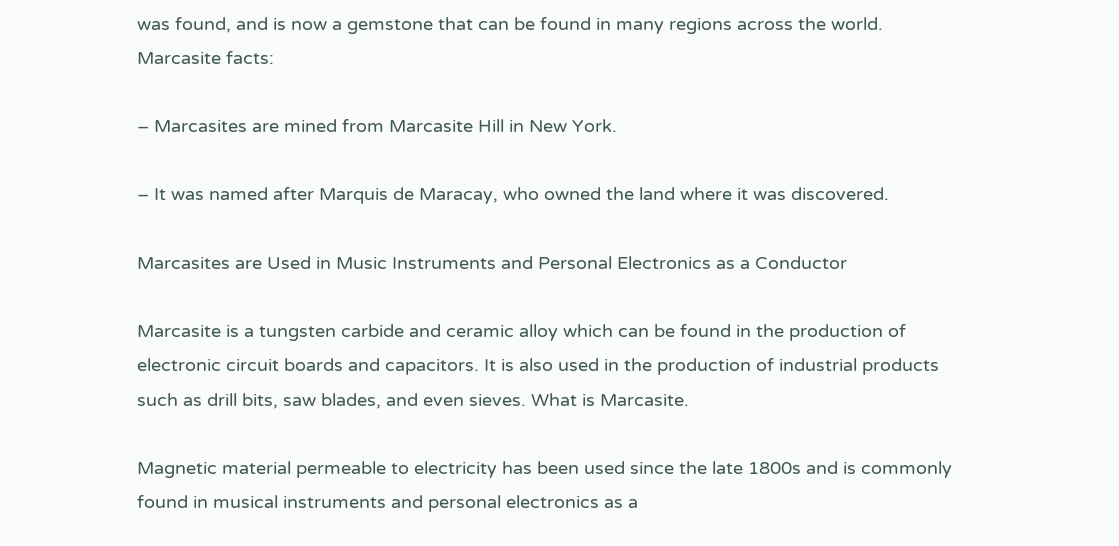was found, and is now a gemstone that can be found in many regions across the world.
Marcasite facts:

– Marcasites are mined from Marcasite Hill in New York.

– It was named after Marquis de Maracay, who owned the land where it was discovered.

Marcasites are Used in Music Instruments and Personal Electronics as a Conductor

Marcasite is a tungsten carbide and ceramic alloy which can be found in the production of electronic circuit boards and capacitors. It is also used in the production of industrial products such as drill bits, saw blades, and even sieves. What is Marcasite.

Magnetic material permeable to electricity has been used since the late 1800s and is commonly found in musical instruments and personal electronics as a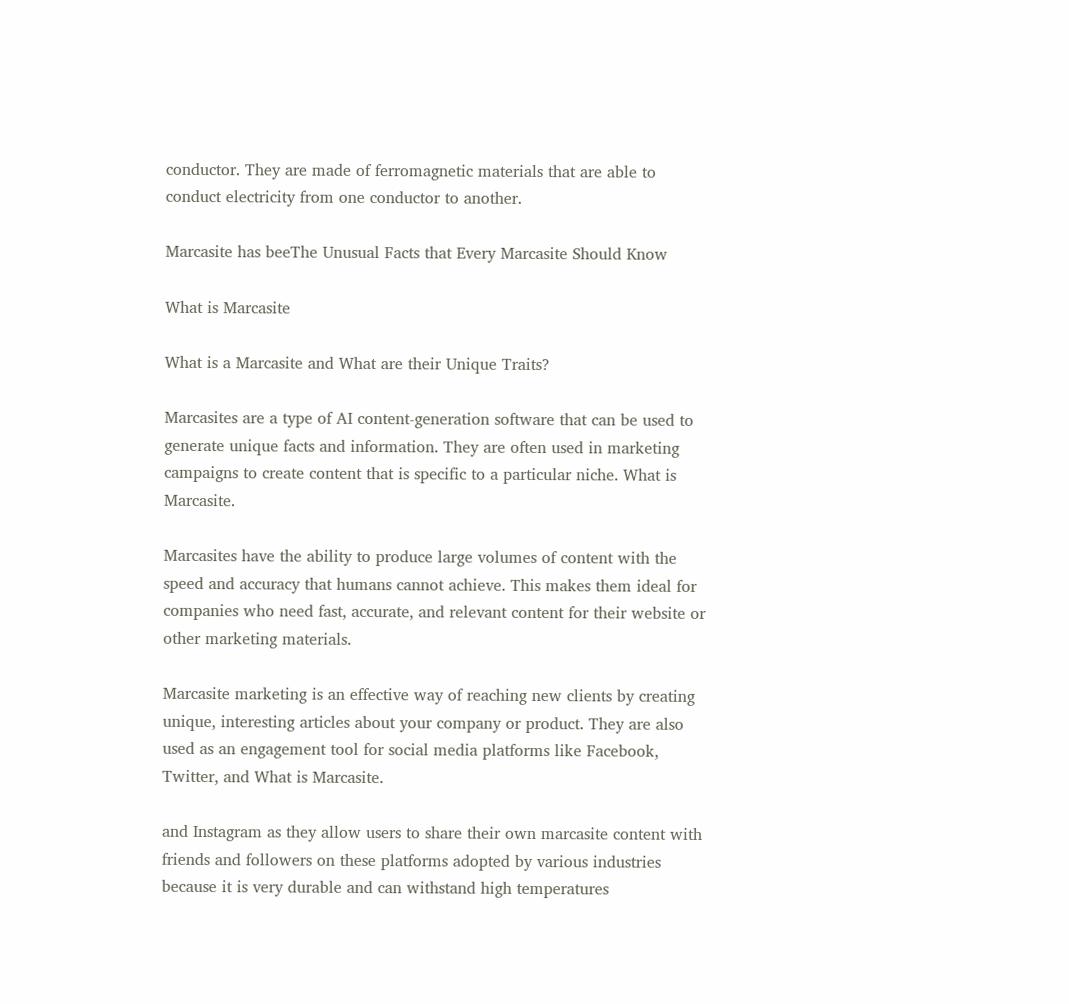conductor. They are made of ferromagnetic materials that are able to conduct electricity from one conductor to another.

Marcasite has beeThe Unusual Facts that Every Marcasite Should Know

What is Marcasite

What is a Marcasite and What are their Unique Traits?

Marcasites are a type of AI content-generation software that can be used to generate unique facts and information. They are often used in marketing campaigns to create content that is specific to a particular niche. What is Marcasite.

Marcasites have the ability to produce large volumes of content with the speed and accuracy that humans cannot achieve. This makes them ideal for companies who need fast, accurate, and relevant content for their website or other marketing materials.

Marcasite marketing is an effective way of reaching new clients by creating unique, interesting articles about your company or product. They are also used as an engagement tool for social media platforms like Facebook, Twitter, and What is Marcasite.

and Instagram as they allow users to share their own marcasite content with friends and followers on these platforms adopted by various industries because it is very durable and can withstand high temperatures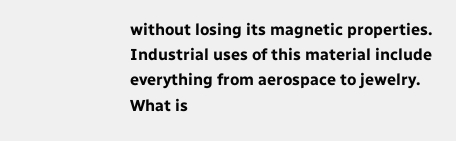without losing its magnetic properties. Industrial uses of this material include everything from aerospace to jewelry. What is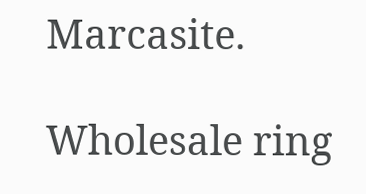Marcasite.

Wholesale ring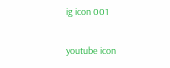ig icon 001

youtube icon